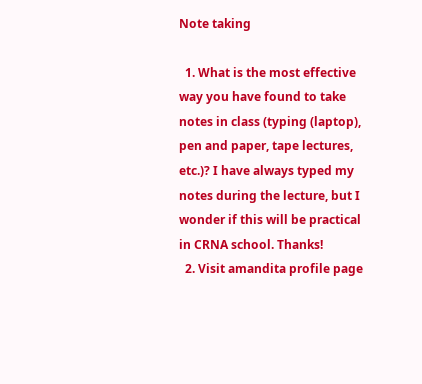Note taking

  1. What is the most effective way you have found to take notes in class (typing (laptop), pen and paper, tape lectures, etc.)? I have always typed my notes during the lecture, but I wonder if this will be practical in CRNA school. Thanks!
  2. Visit amandita profile page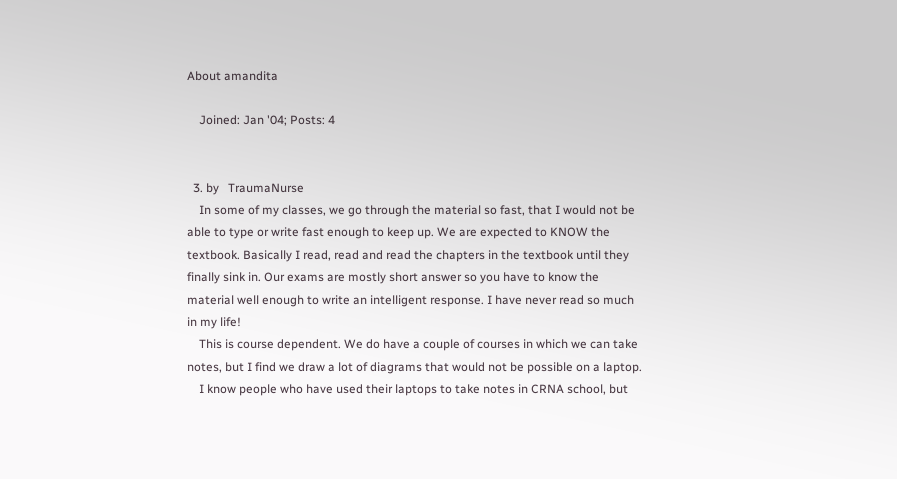About amandita

    Joined: Jan '04; Posts: 4


  3. by   TraumaNurse
    In some of my classes, we go through the material so fast, that I would not be able to type or write fast enough to keep up. We are expected to KNOW the textbook. Basically I read, read and read the chapters in the textbook until they finally sink in. Our exams are mostly short answer so you have to know the material well enough to write an intelligent response. I have never read so much in my life!
    This is course dependent. We do have a couple of courses in which we can take notes, but I find we draw a lot of diagrams that would not be possible on a laptop.
    I know people who have used their laptops to take notes in CRNA school, but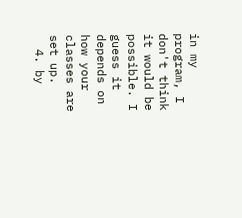in my program, I don't think it would be possible. I guess it depends on how your classes are set up.
  4. by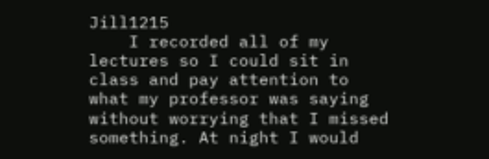Jill1215
    I recorded all of my lectures so I could sit in class and pay attention to what my professor was saying without worrying that I missed something. At night I would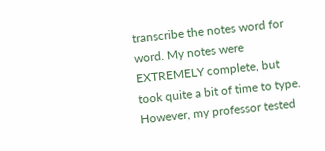transcribe the notes word for word. My notes were EXTREMELY complete, but took quite a bit of time to type. However, my professor tested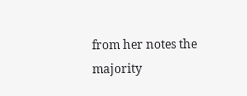from her notes the majority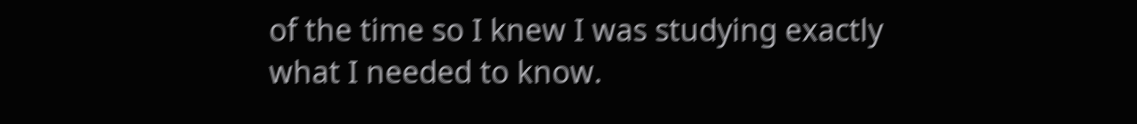of the time so I knew I was studying exactly what I needed to know.